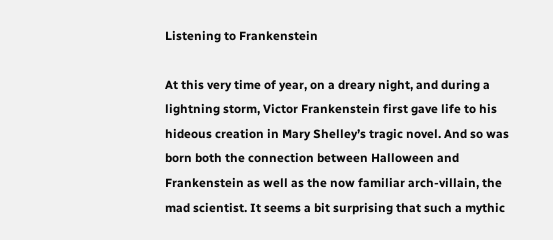Listening to Frankenstein

At this very time of year, on a dreary night, and during a lightning storm, Victor Frankenstein first gave life to his hideous creation in Mary Shelley’s tragic novel. And so was born both the connection between Halloween and Frankenstein as well as the now familiar arch-villain, the mad scientist. It seems a bit surprising that such a mythic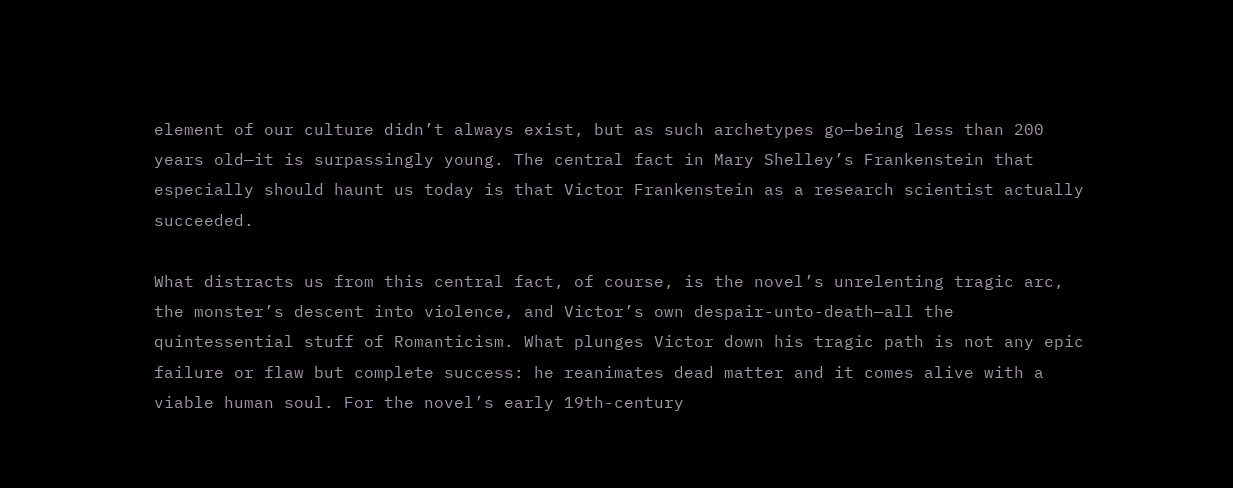element of our culture didn’t always exist, but as such archetypes go—being less than 200 years old—it is surpassingly young. The central fact in Mary Shelley’s Frankenstein that especially should haunt us today is that Victor Frankenstein as a research scientist actually succeeded.

What distracts us from this central fact, of course, is the novel’s unrelenting tragic arc, the monster’s descent into violence, and Victor’s own despair-unto-death—all the quintessential stuff of Romanticism. What plunges Victor down his tragic path is not any epic failure or flaw but complete success: he reanimates dead matter and it comes alive with a viable human soul. For the novel’s early 19th-century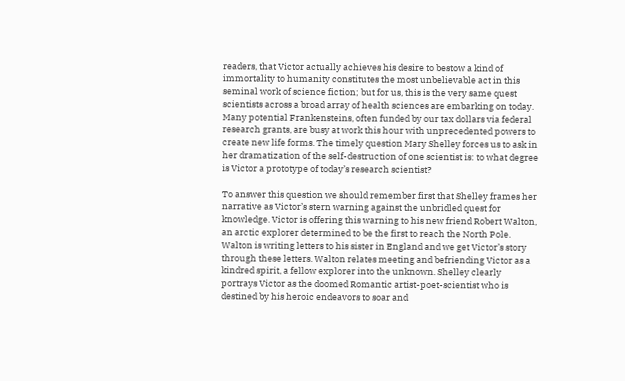readers, that Victor actually achieves his desire to bestow a kind of immortality to humanity constitutes the most unbelievable act in this seminal work of science fiction; but for us, this is the very same quest scientists across a broad array of health sciences are embarking on today. Many potential Frankensteins, often funded by our tax dollars via federal research grants, are busy at work this hour with unprecedented powers to create new life forms. The timely question Mary Shelley forces us to ask in her dramatization of the self-destruction of one scientist is: to what degree is Victor a prototype of today’s research scientist?

To answer this question we should remember first that Shelley frames her narrative as Victor’s stern warning against the unbridled quest for knowledge. Victor is offering this warning to his new friend Robert Walton, an arctic explorer determined to be the first to reach the North Pole. Walton is writing letters to his sister in England and we get Victor’s story through these letters. Walton relates meeting and befriending Victor as a kindred spirit, a fellow explorer into the unknown. Shelley clearly portrays Victor as the doomed Romantic artist-poet-scientist who is destined by his heroic endeavors to soar and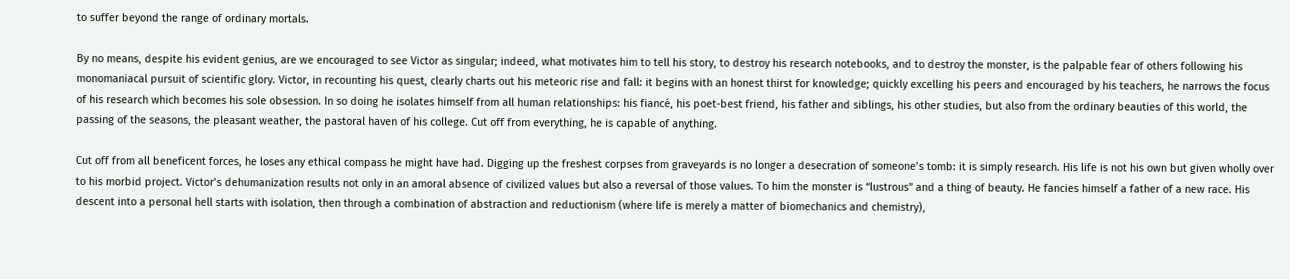to suffer beyond the range of ordinary mortals.

By no means, despite his evident genius, are we encouraged to see Victor as singular; indeed, what motivates him to tell his story, to destroy his research notebooks, and to destroy the monster, is the palpable fear of others following his monomaniacal pursuit of scientific glory. Victor, in recounting his quest, clearly charts out his meteoric rise and fall: it begins with an honest thirst for knowledge; quickly excelling his peers and encouraged by his teachers, he narrows the focus of his research which becomes his sole obsession. In so doing he isolates himself from all human relationships: his fiancé, his poet-best friend, his father and siblings, his other studies, but also from the ordinary beauties of this world, the passing of the seasons, the pleasant weather, the pastoral haven of his college. Cut off from everything, he is capable of anything.

Cut off from all beneficent forces, he loses any ethical compass he might have had. Digging up the freshest corpses from graveyards is no longer a desecration of someone’s tomb: it is simply research. His life is not his own but given wholly over to his morbid project. Victor’s dehumanization results not only in an amoral absence of civilized values but also a reversal of those values. To him the monster is “lustrous” and a thing of beauty. He fancies himself a father of a new race. His descent into a personal hell starts with isolation, then through a combination of abstraction and reductionism (where life is merely a matter of biomechanics and chemistry),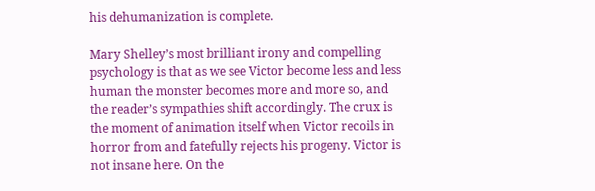his dehumanization is complete.

Mary Shelley’s most brilliant irony and compelling psychology is that as we see Victor become less and less human the monster becomes more and more so, and the reader’s sympathies shift accordingly. The crux is the moment of animation itself when Victor recoils in horror from and fatefully rejects his progeny. Victor is not insane here. On the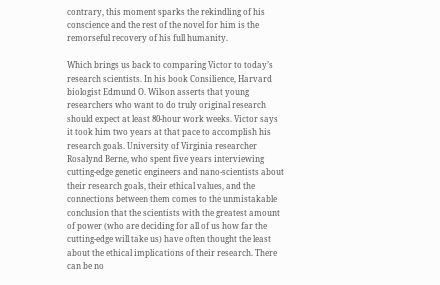contrary, this moment sparks the rekindling of his conscience and the rest of the novel for him is the remorseful recovery of his full humanity.

Which brings us back to comparing Victor to today’s research scientists. In his book Consilience, Harvard biologist Edmund O. Wilson asserts that young researchers who want to do truly original research should expect at least 80-hour work weeks. Victor says it took him two years at that pace to accomplish his research goals. University of Virginia researcher Rosalynd Berne, who spent five years interviewing cutting-edge genetic engineers and nano-scientists about their research goals, their ethical values, and the connections between them comes to the unmistakable conclusion that the scientists with the greatest amount of power (who are deciding for all of us how far the cutting-edge will take us) have often thought the least about the ethical implications of their research. There can be no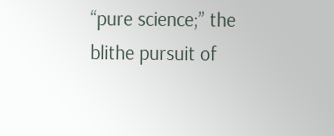“pure science;” the blithe pursuit of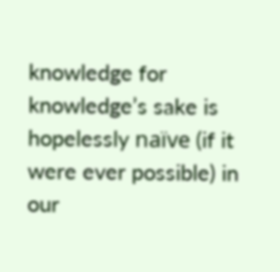knowledge for knowledge’s sake is hopelessly naïve (if it were ever possible) in our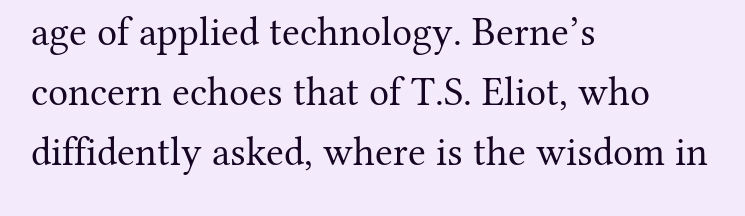age of applied technology. Berne’s concern echoes that of T.S. Eliot, who diffidently asked, where is the wisdom in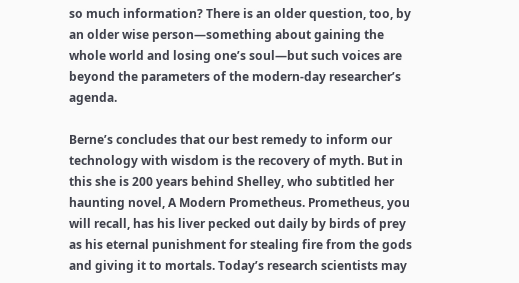so much information? There is an older question, too, by an older wise person—something about gaining the whole world and losing one’s soul—but such voices are beyond the parameters of the modern-day researcher’s agenda.

Berne’s concludes that our best remedy to inform our technology with wisdom is the recovery of myth. But in this she is 200 years behind Shelley, who subtitled her haunting novel, A Modern Prometheus. Prometheus, you will recall, has his liver pecked out daily by birds of prey as his eternal punishment for stealing fire from the gods and giving it to mortals. Today’s research scientists may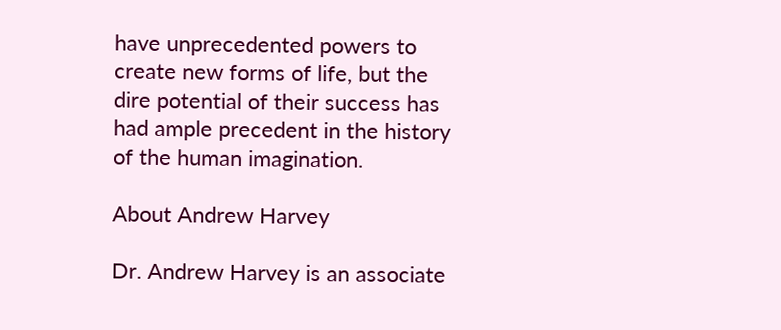have unprecedented powers to create new forms of life, but the dire potential of their success has had ample precedent in the history of the human imagination.

About Andrew Harvey

Dr. Andrew Harvey is an associate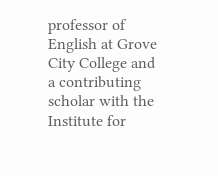professor of English at Grove City College and a contributing scholar with the Institute for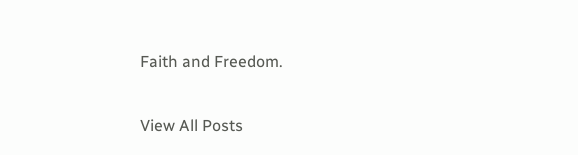Faith and Freedom.

View All Posts